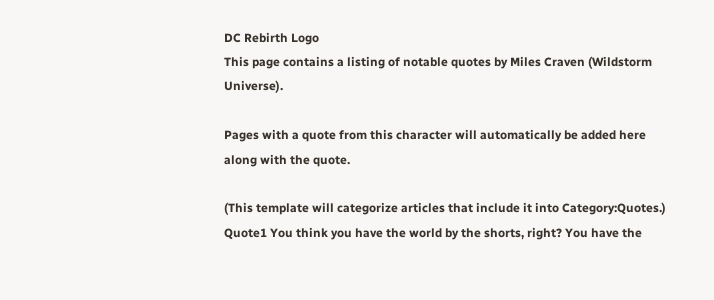DC Rebirth Logo
This page contains a listing of notable quotes by Miles Craven (Wildstorm Universe).

Pages with a quote from this character will automatically be added here along with the quote.

(This template will categorize articles that include it into Category:Quotes.)
Quote1 You think you have the world by the shorts, right? You have the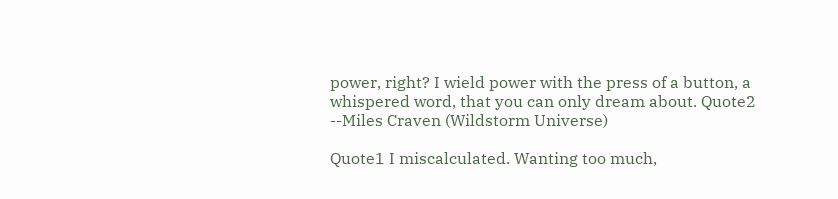power, right? I wield power with the press of a button, a whispered word, that you can only dream about. Quote2
--Miles Craven (Wildstorm Universe)

Quote1 I miscalculated. Wanting too much,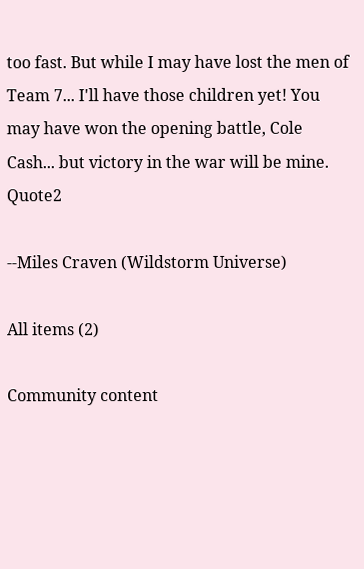too fast. But while I may have lost the men of Team 7... I'll have those children yet! You may have won the opening battle, Cole Cash... but victory in the war will be mine. Quote2

--Miles Craven (Wildstorm Universe)

All items (2)

Community content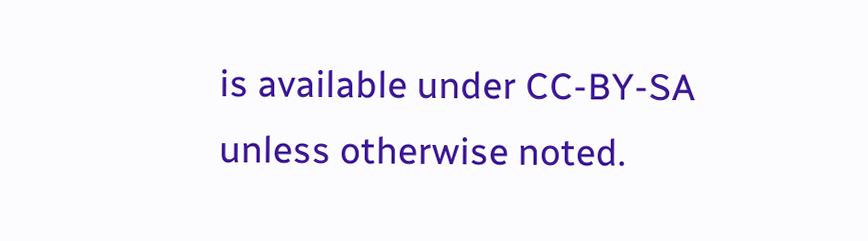is available under CC-BY-SA unless otherwise noted.